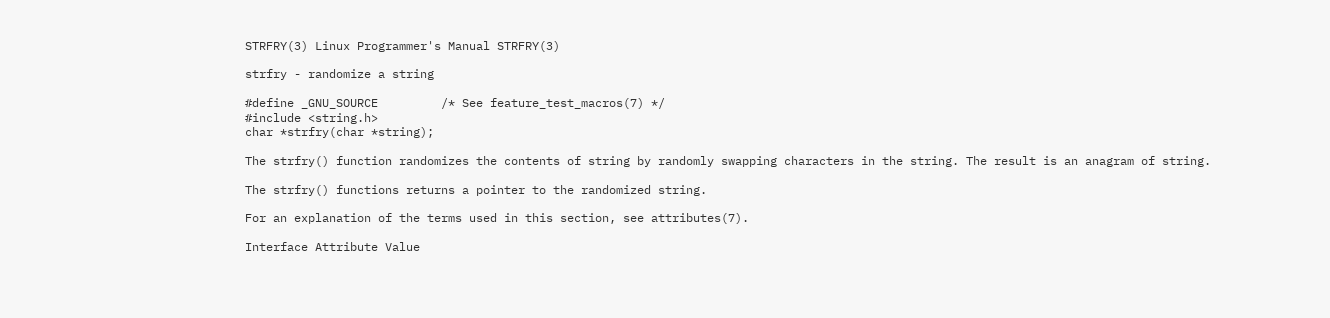STRFRY(3) Linux Programmer's Manual STRFRY(3)

strfry - randomize a string

#define _GNU_SOURCE         /* See feature_test_macros(7) */
#include <string.h>
char *strfry(char *string);

The strfry() function randomizes the contents of string by randomly swapping characters in the string. The result is an anagram of string.

The strfry() functions returns a pointer to the randomized string.

For an explanation of the terms used in this section, see attributes(7).

Interface Attribute Value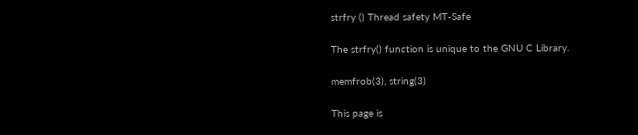strfry () Thread safety MT-Safe

The strfry() function is unique to the GNU C Library.

memfrob(3), string(3)

This page is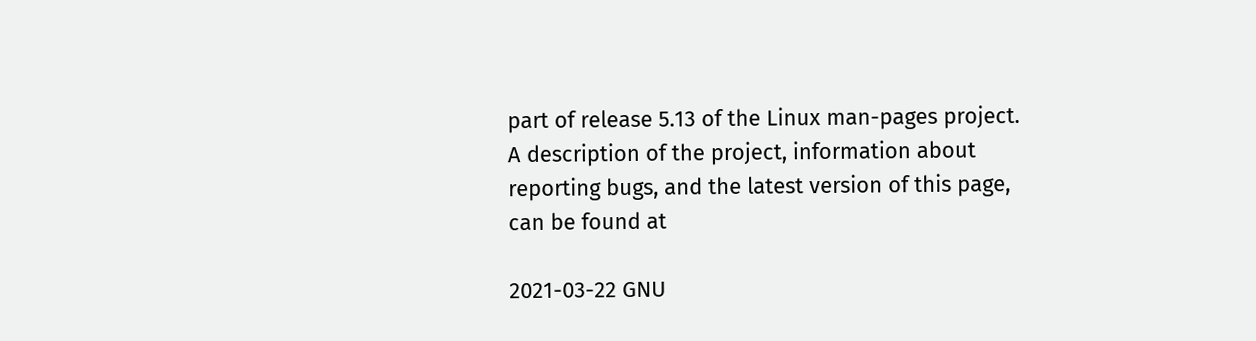part of release 5.13 of the Linux man-pages project. A description of the project, information about reporting bugs, and the latest version of this page, can be found at

2021-03-22 GNU